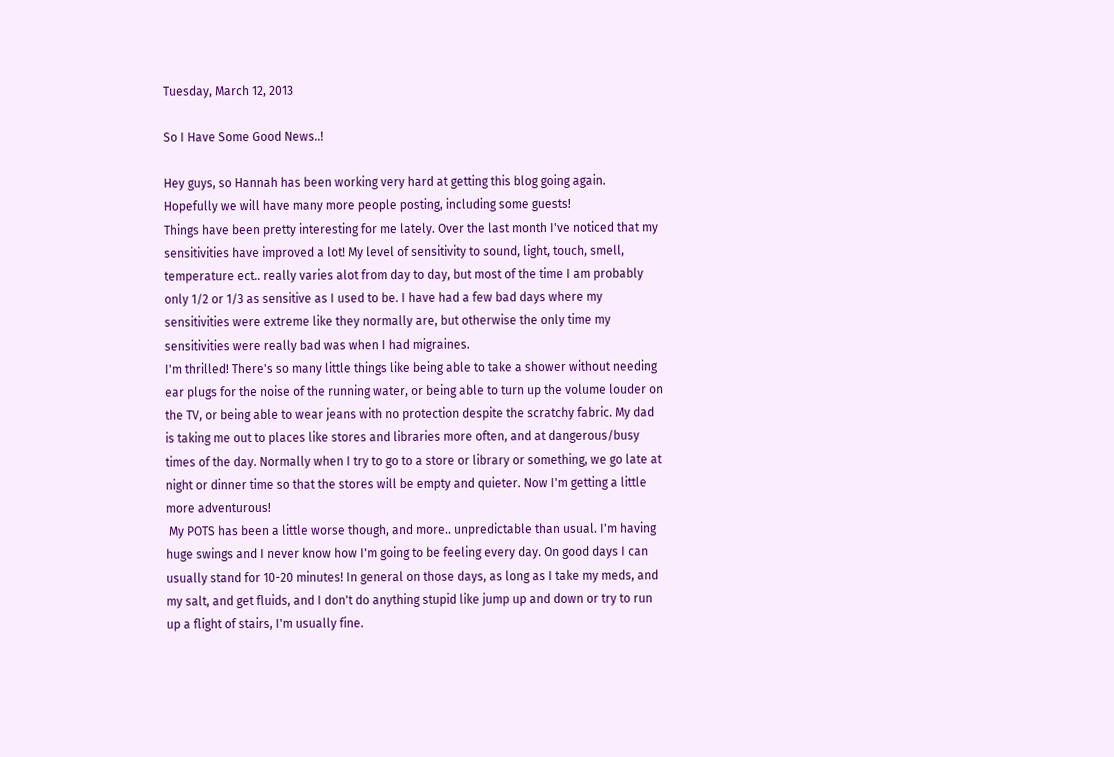Tuesday, March 12, 2013

So I Have Some Good News..!

Hey guys, so Hannah has been working very hard at getting this blog going again. Hopefully we will have many more people posting, including some guests!
Things have been pretty interesting for me lately. Over the last month I've noticed that my sensitivities have improved a lot! My level of sensitivity to sound, light, touch, smell, temperature ect.. really varies alot from day to day, but most of the time I am probably only 1/2 or 1/3 as sensitive as I used to be. I have had a few bad days where my sensitivities were extreme like they normally are, but otherwise the only time my sensitivities were really bad was when I had migraines.
I'm thrilled! There's so many little things like being able to take a shower without needing ear plugs for the noise of the running water, or being able to turn up the volume louder on the TV, or being able to wear jeans with no protection despite the scratchy fabric. My dad is taking me out to places like stores and libraries more often, and at dangerous/busy times of the day. Normally when I try to go to a store or library or something, we go late at night or dinner time so that the stores will be empty and quieter. Now I'm getting a little more adventurous!
 My POTS has been a little worse though, and more.. unpredictable than usual. I'm having huge swings and I never know how I'm going to be feeling every day. On good days I can usually stand for 10-20 minutes! In general on those days, as long as I take my meds, and my salt, and get fluids, and I don't do anything stupid like jump up and down or try to run up a flight of stairs, I'm usually fine.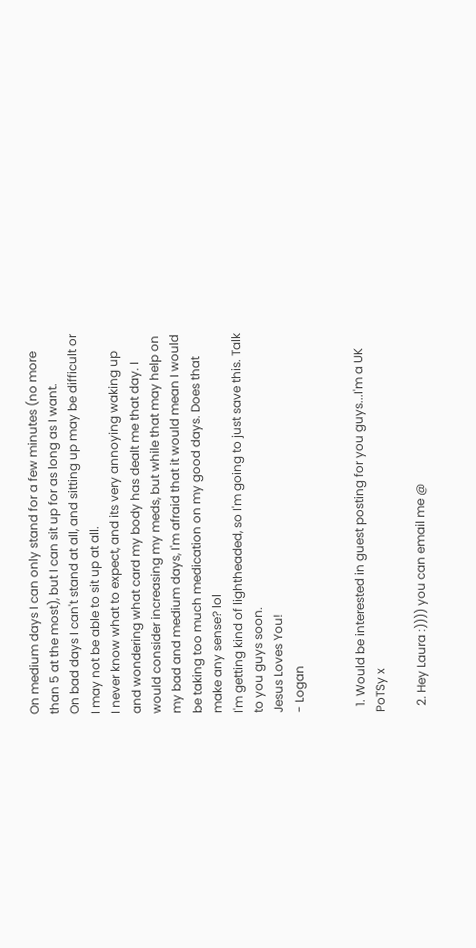On medium days I can only stand for a few minutes (no more than 5 at the most), but I can sit up for as long as I want.
On bad days I can't stand at all, and sitting up may be difficult or  I may not be able to sit up at all.
I never know what to expect, and its very annoying waking up and wondering what card my body has dealt me that day. I would consider increasing my meds, but while that may help on my bad and medium days, I'm afraid that it would mean I would be taking too much medication on my good days. Does that make any sense? lol
I'm getting kind of lightheaded, so I'm going to just save this. Talk to you guys soon.
Jesus Loves You!
- Logan


  1. Would be interested in guest posting for you guys...I'm a UK PoTSy x

  2. Hey Laura :)))) you can email me @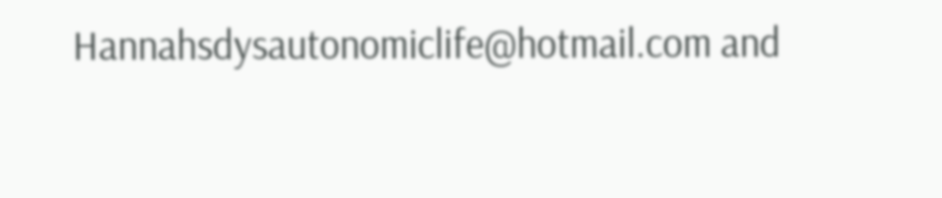Hannahsdysautonomiclife@hotmail.com and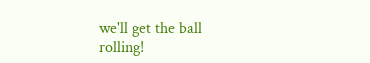we'll get the ball rolling!